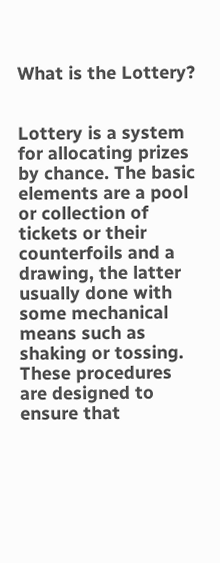What is the Lottery?


Lottery is a system for allocating prizes by chance. The basic elements are a pool or collection of tickets or their counterfoils and a drawing, the latter usually done with some mechanical means such as shaking or tossing. These procedures are designed to ensure that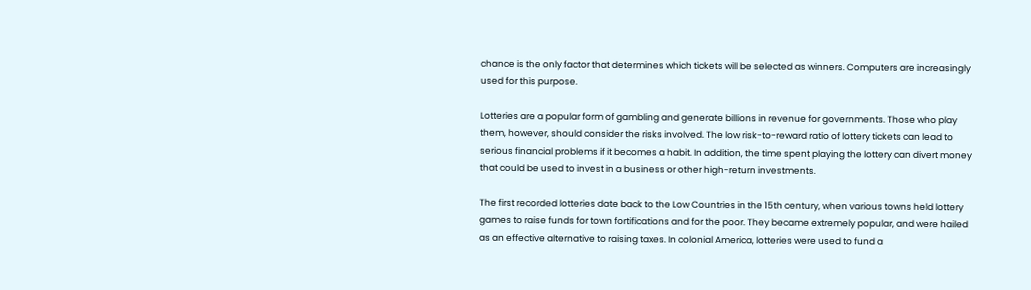chance is the only factor that determines which tickets will be selected as winners. Computers are increasingly used for this purpose.

Lotteries are a popular form of gambling and generate billions in revenue for governments. Those who play them, however, should consider the risks involved. The low risk-to-reward ratio of lottery tickets can lead to serious financial problems if it becomes a habit. In addition, the time spent playing the lottery can divert money that could be used to invest in a business or other high-return investments.

The first recorded lotteries date back to the Low Countries in the 15th century, when various towns held lottery games to raise funds for town fortifications and for the poor. They became extremely popular, and were hailed as an effective alternative to raising taxes. In colonial America, lotteries were used to fund a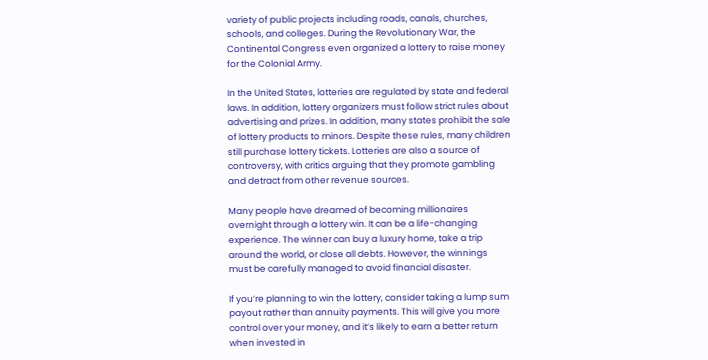variety of public projects including roads, canals, churches, schools, and colleges. During the Revolutionary War, the Continental Congress even organized a lottery to raise money for the Colonial Army.

In the United States, lotteries are regulated by state and federal laws. In addition, lottery organizers must follow strict rules about advertising and prizes. In addition, many states prohibit the sale of lottery products to minors. Despite these rules, many children still purchase lottery tickets. Lotteries are also a source of controversy, with critics arguing that they promote gambling and detract from other revenue sources.

Many people have dreamed of becoming millionaires overnight through a lottery win. It can be a life-changing experience. The winner can buy a luxury home, take a trip around the world, or close all debts. However, the winnings must be carefully managed to avoid financial disaster.

If you’re planning to win the lottery, consider taking a lump sum payout rather than annuity payments. This will give you more control over your money, and it’s likely to earn a better return when invested in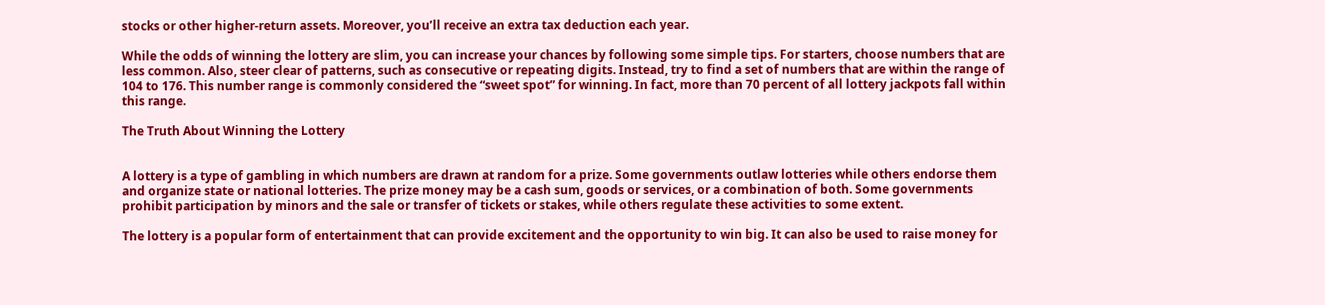stocks or other higher-return assets. Moreover, you’ll receive an extra tax deduction each year.

While the odds of winning the lottery are slim, you can increase your chances by following some simple tips. For starters, choose numbers that are less common. Also, steer clear of patterns, such as consecutive or repeating digits. Instead, try to find a set of numbers that are within the range of 104 to 176. This number range is commonly considered the “sweet spot” for winning. In fact, more than 70 percent of all lottery jackpots fall within this range.

The Truth About Winning the Lottery


A lottery is a type of gambling in which numbers are drawn at random for a prize. Some governments outlaw lotteries while others endorse them and organize state or national lotteries. The prize money may be a cash sum, goods or services, or a combination of both. Some governments prohibit participation by minors and the sale or transfer of tickets or stakes, while others regulate these activities to some extent.

The lottery is a popular form of entertainment that can provide excitement and the opportunity to win big. It can also be used to raise money for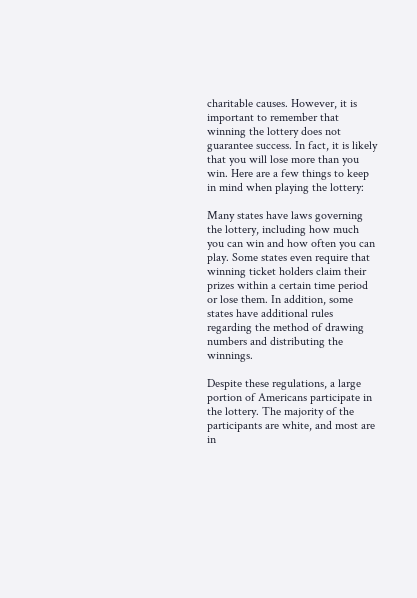charitable causes. However, it is important to remember that winning the lottery does not guarantee success. In fact, it is likely that you will lose more than you win. Here are a few things to keep in mind when playing the lottery:

Many states have laws governing the lottery, including how much you can win and how often you can play. Some states even require that winning ticket holders claim their prizes within a certain time period or lose them. In addition, some states have additional rules regarding the method of drawing numbers and distributing the winnings.

Despite these regulations, a large portion of Americans participate in the lottery. The majority of the participants are white, and most are in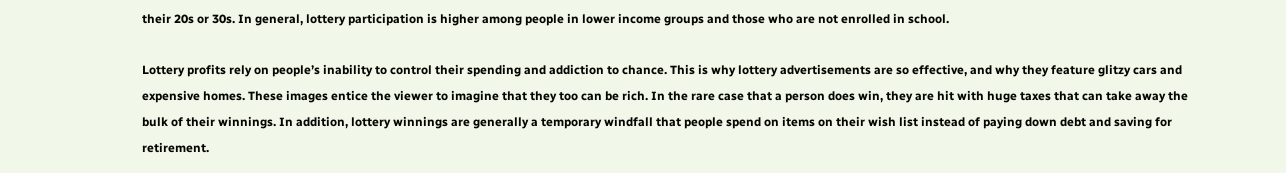their 20s or 30s. In general, lottery participation is higher among people in lower income groups and those who are not enrolled in school.

Lottery profits rely on people’s inability to control their spending and addiction to chance. This is why lottery advertisements are so effective, and why they feature glitzy cars and expensive homes. These images entice the viewer to imagine that they too can be rich. In the rare case that a person does win, they are hit with huge taxes that can take away the bulk of their winnings. In addition, lottery winnings are generally a temporary windfall that people spend on items on their wish list instead of paying down debt and saving for retirement.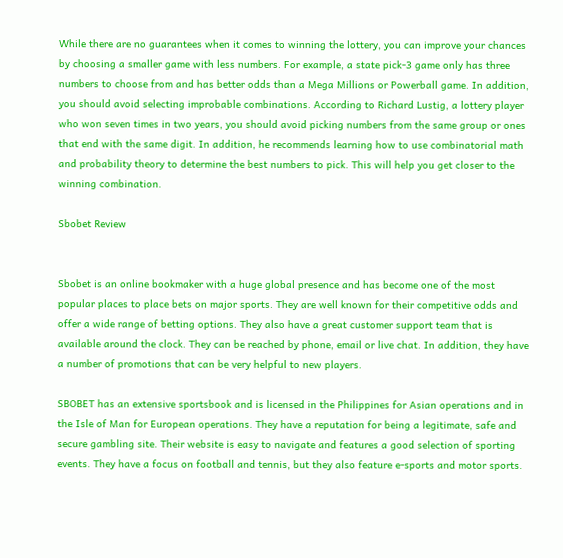While there are no guarantees when it comes to winning the lottery, you can improve your chances by choosing a smaller game with less numbers. For example, a state pick-3 game only has three numbers to choose from and has better odds than a Mega Millions or Powerball game. In addition, you should avoid selecting improbable combinations. According to Richard Lustig, a lottery player who won seven times in two years, you should avoid picking numbers from the same group or ones that end with the same digit. In addition, he recommends learning how to use combinatorial math and probability theory to determine the best numbers to pick. This will help you get closer to the winning combination.

Sbobet Review


Sbobet is an online bookmaker with a huge global presence and has become one of the most popular places to place bets on major sports. They are well known for their competitive odds and offer a wide range of betting options. They also have a great customer support team that is available around the clock. They can be reached by phone, email or live chat. In addition, they have a number of promotions that can be very helpful to new players.

SBOBET has an extensive sportsbook and is licensed in the Philippines for Asian operations and in the Isle of Man for European operations. They have a reputation for being a legitimate, safe and secure gambling site. Their website is easy to navigate and features a good selection of sporting events. They have a focus on football and tennis, but they also feature e-sports and motor sports.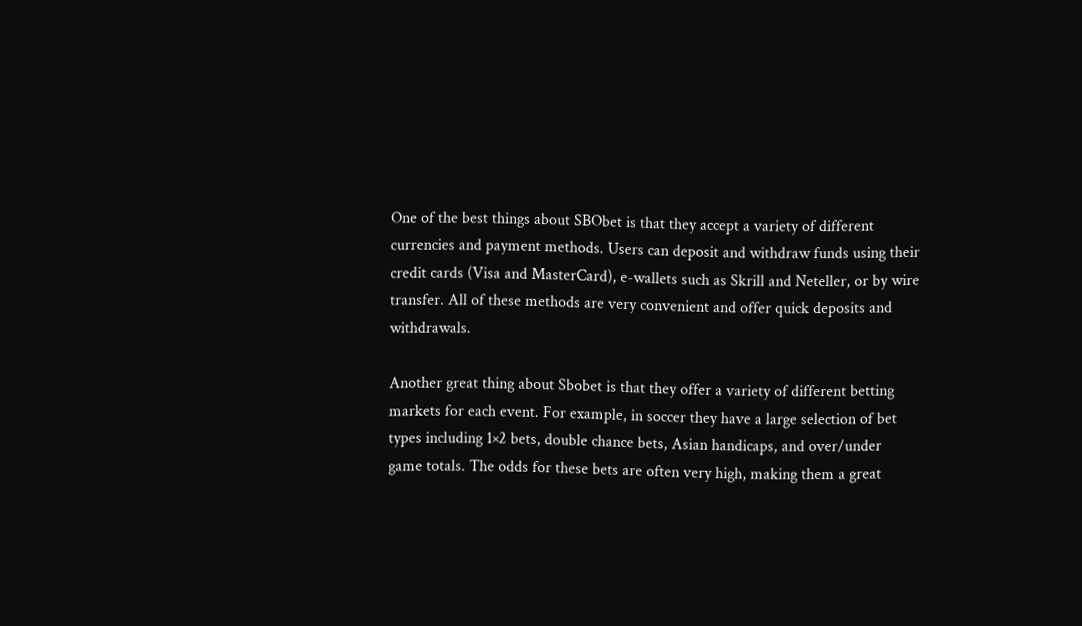One of the best things about SBObet is that they accept a variety of different currencies and payment methods. Users can deposit and withdraw funds using their credit cards (Visa and MasterCard), e-wallets such as Skrill and Neteller, or by wire transfer. All of these methods are very convenient and offer quick deposits and withdrawals.

Another great thing about Sbobet is that they offer a variety of different betting markets for each event. For example, in soccer they have a large selection of bet types including 1×2 bets, double chance bets, Asian handicaps, and over/under game totals. The odds for these bets are often very high, making them a great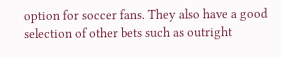option for soccer fans. They also have a good selection of other bets such as outright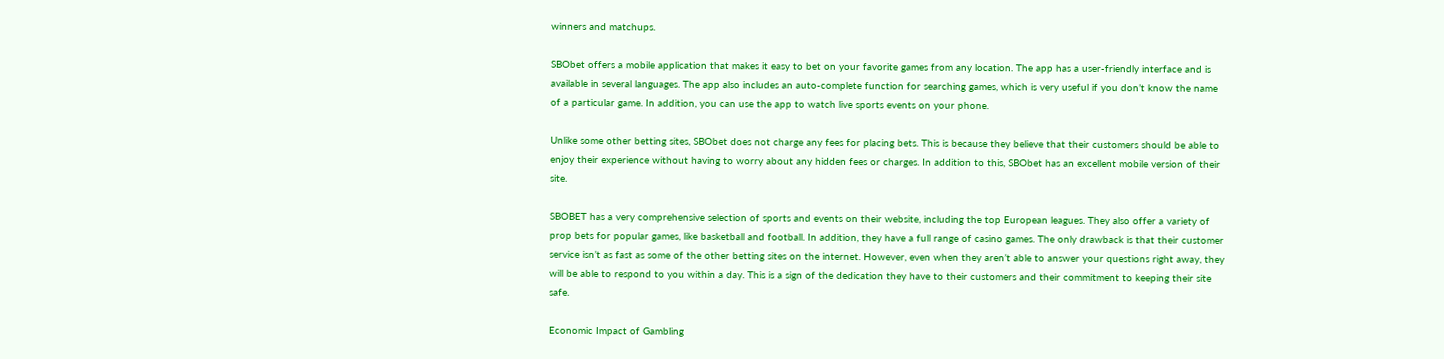winners and matchups.

SBObet offers a mobile application that makes it easy to bet on your favorite games from any location. The app has a user-friendly interface and is available in several languages. The app also includes an auto-complete function for searching games, which is very useful if you don’t know the name of a particular game. In addition, you can use the app to watch live sports events on your phone.

Unlike some other betting sites, SBObet does not charge any fees for placing bets. This is because they believe that their customers should be able to enjoy their experience without having to worry about any hidden fees or charges. In addition to this, SBObet has an excellent mobile version of their site.

SBOBET has a very comprehensive selection of sports and events on their website, including the top European leagues. They also offer a variety of prop bets for popular games, like basketball and football. In addition, they have a full range of casino games. The only drawback is that their customer service isn’t as fast as some of the other betting sites on the internet. However, even when they aren’t able to answer your questions right away, they will be able to respond to you within a day. This is a sign of the dedication they have to their customers and their commitment to keeping their site safe.

Economic Impact of Gambling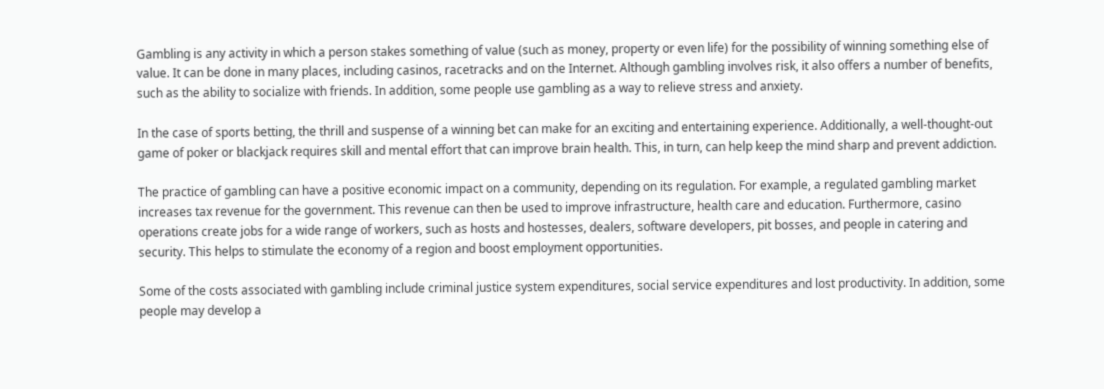Gambling is any activity in which a person stakes something of value (such as money, property or even life) for the possibility of winning something else of value. It can be done in many places, including casinos, racetracks and on the Internet. Although gambling involves risk, it also offers a number of benefits, such as the ability to socialize with friends. In addition, some people use gambling as a way to relieve stress and anxiety.

In the case of sports betting, the thrill and suspense of a winning bet can make for an exciting and entertaining experience. Additionally, a well-thought-out game of poker or blackjack requires skill and mental effort that can improve brain health. This, in turn, can help keep the mind sharp and prevent addiction.

The practice of gambling can have a positive economic impact on a community, depending on its regulation. For example, a regulated gambling market increases tax revenue for the government. This revenue can then be used to improve infrastructure, health care and education. Furthermore, casino operations create jobs for a wide range of workers, such as hosts and hostesses, dealers, software developers, pit bosses, and people in catering and security. This helps to stimulate the economy of a region and boost employment opportunities.

Some of the costs associated with gambling include criminal justice system expenditures, social service expenditures and lost productivity. In addition, some people may develop a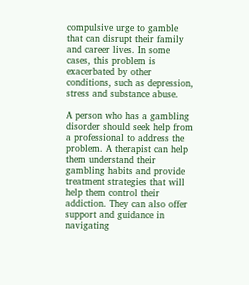compulsive urge to gamble that can disrupt their family and career lives. In some cases, this problem is exacerbated by other conditions, such as depression, stress and substance abuse.

A person who has a gambling disorder should seek help from a professional to address the problem. A therapist can help them understand their gambling habits and provide treatment strategies that will help them control their addiction. They can also offer support and guidance in navigating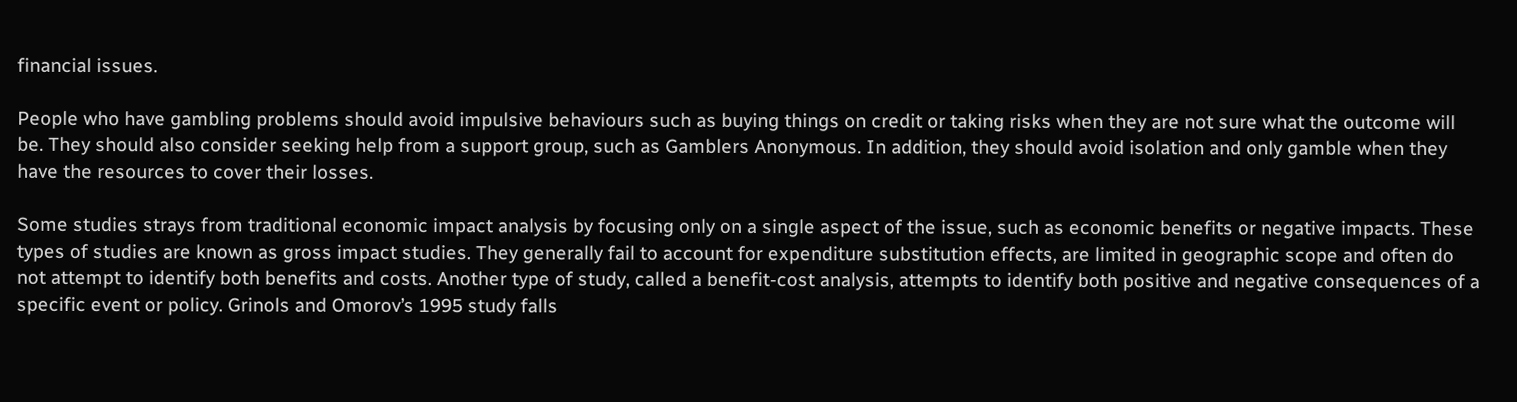financial issues.

People who have gambling problems should avoid impulsive behaviours such as buying things on credit or taking risks when they are not sure what the outcome will be. They should also consider seeking help from a support group, such as Gamblers Anonymous. In addition, they should avoid isolation and only gamble when they have the resources to cover their losses.

Some studies strays from traditional economic impact analysis by focusing only on a single aspect of the issue, such as economic benefits or negative impacts. These types of studies are known as gross impact studies. They generally fail to account for expenditure substitution effects, are limited in geographic scope and often do not attempt to identify both benefits and costs. Another type of study, called a benefit-cost analysis, attempts to identify both positive and negative consequences of a specific event or policy. Grinols and Omorov’s 1995 study falls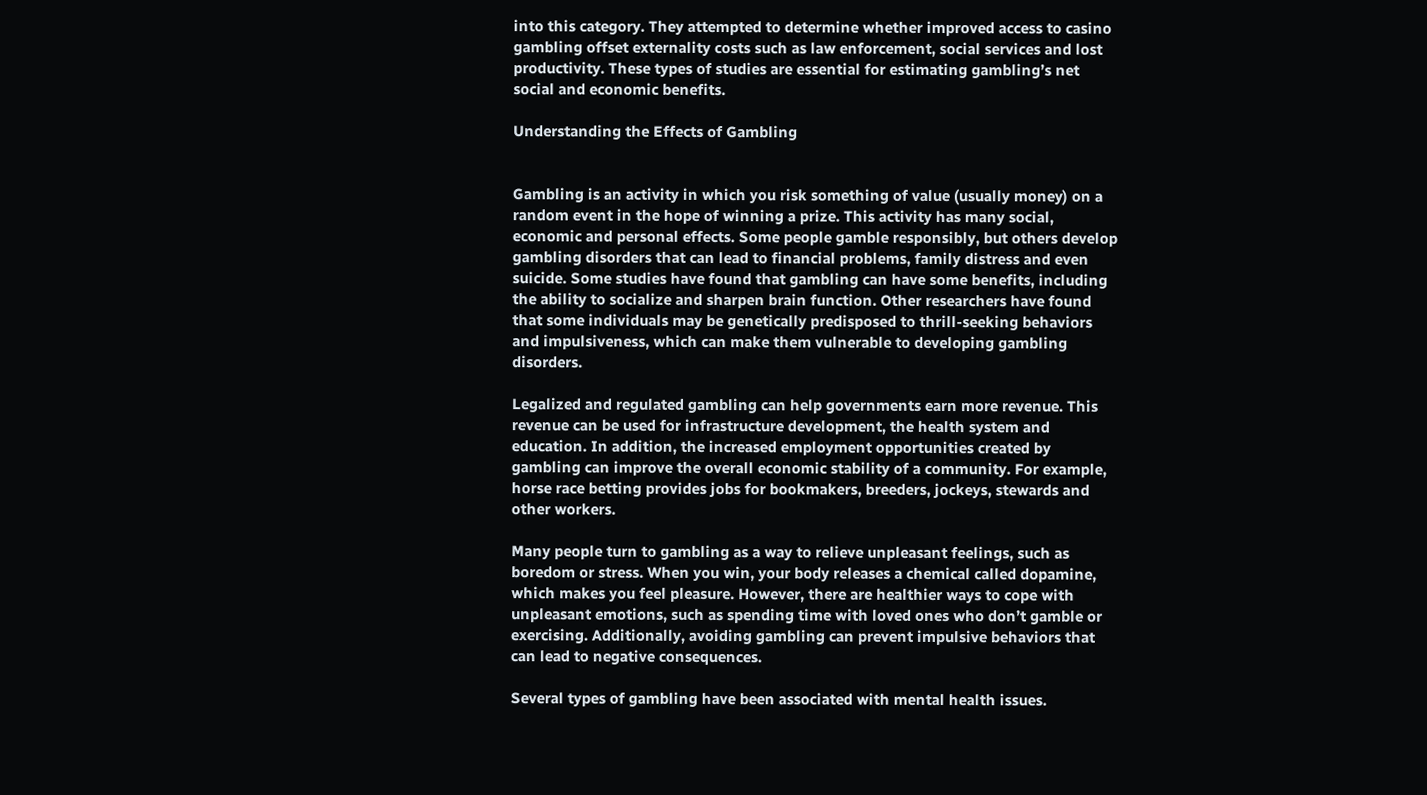into this category. They attempted to determine whether improved access to casino gambling offset externality costs such as law enforcement, social services and lost productivity. These types of studies are essential for estimating gambling’s net social and economic benefits.

Understanding the Effects of Gambling


Gambling is an activity in which you risk something of value (usually money) on a random event in the hope of winning a prize. This activity has many social, economic and personal effects. Some people gamble responsibly, but others develop gambling disorders that can lead to financial problems, family distress and even suicide. Some studies have found that gambling can have some benefits, including the ability to socialize and sharpen brain function. Other researchers have found that some individuals may be genetically predisposed to thrill-seeking behaviors and impulsiveness, which can make them vulnerable to developing gambling disorders.

Legalized and regulated gambling can help governments earn more revenue. This revenue can be used for infrastructure development, the health system and education. In addition, the increased employment opportunities created by gambling can improve the overall economic stability of a community. For example, horse race betting provides jobs for bookmakers, breeders, jockeys, stewards and other workers.

Many people turn to gambling as a way to relieve unpleasant feelings, such as boredom or stress. When you win, your body releases a chemical called dopamine, which makes you feel pleasure. However, there are healthier ways to cope with unpleasant emotions, such as spending time with loved ones who don’t gamble or exercising. Additionally, avoiding gambling can prevent impulsive behaviors that can lead to negative consequences.

Several types of gambling have been associated with mental health issues.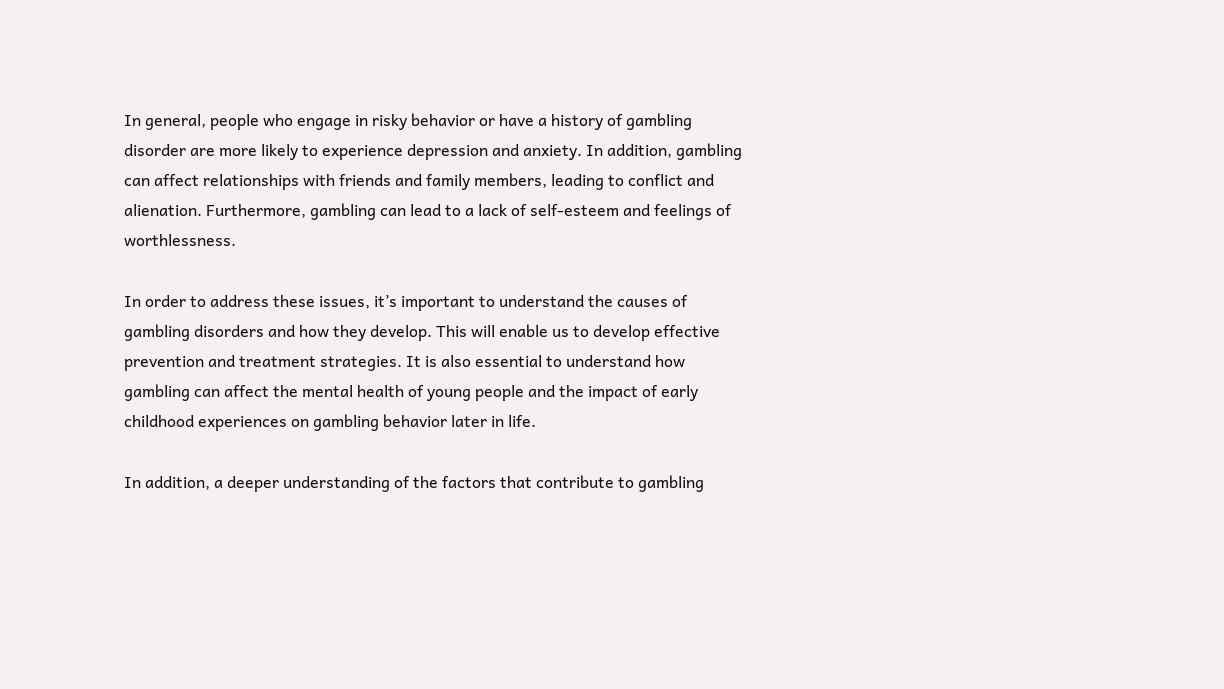In general, people who engage in risky behavior or have a history of gambling disorder are more likely to experience depression and anxiety. In addition, gambling can affect relationships with friends and family members, leading to conflict and alienation. Furthermore, gambling can lead to a lack of self-esteem and feelings of worthlessness.

In order to address these issues, it’s important to understand the causes of gambling disorders and how they develop. This will enable us to develop effective prevention and treatment strategies. It is also essential to understand how gambling can affect the mental health of young people and the impact of early childhood experiences on gambling behavior later in life.

In addition, a deeper understanding of the factors that contribute to gambling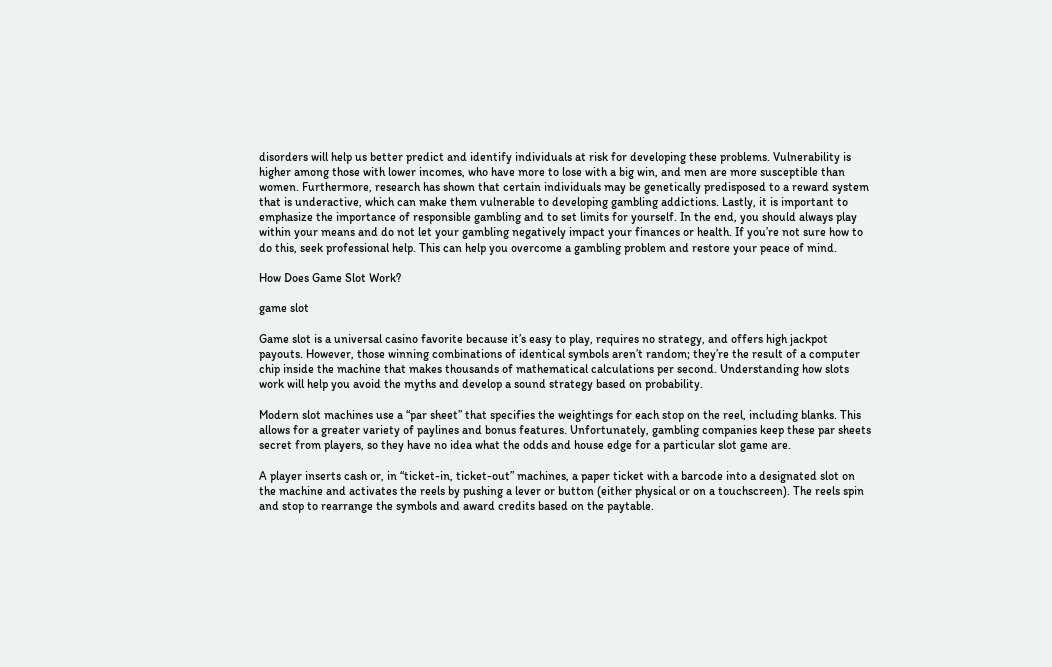disorders will help us better predict and identify individuals at risk for developing these problems. Vulnerability is higher among those with lower incomes, who have more to lose with a big win, and men are more susceptible than women. Furthermore, research has shown that certain individuals may be genetically predisposed to a reward system that is underactive, which can make them vulnerable to developing gambling addictions. Lastly, it is important to emphasize the importance of responsible gambling and to set limits for yourself. In the end, you should always play within your means and do not let your gambling negatively impact your finances or health. If you’re not sure how to do this, seek professional help. This can help you overcome a gambling problem and restore your peace of mind.

How Does Game Slot Work?

game slot

Game slot is a universal casino favorite because it’s easy to play, requires no strategy, and offers high jackpot payouts. However, those winning combinations of identical symbols aren’t random; they’re the result of a computer chip inside the machine that makes thousands of mathematical calculations per second. Understanding how slots work will help you avoid the myths and develop a sound strategy based on probability.

Modern slot machines use a “par sheet” that specifies the weightings for each stop on the reel, including blanks. This allows for a greater variety of paylines and bonus features. Unfortunately, gambling companies keep these par sheets secret from players, so they have no idea what the odds and house edge for a particular slot game are.

A player inserts cash or, in “ticket-in, ticket-out” machines, a paper ticket with a barcode into a designated slot on the machine and activates the reels by pushing a lever or button (either physical or on a touchscreen). The reels spin and stop to rearrange the symbols and award credits based on the paytable.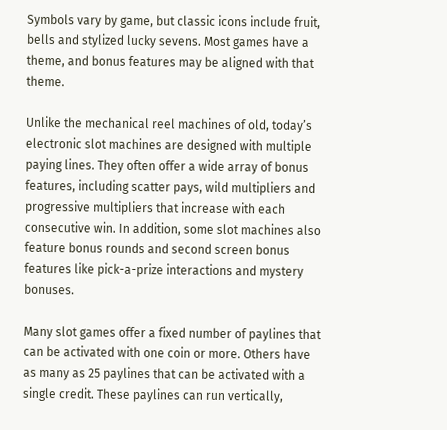Symbols vary by game, but classic icons include fruit, bells and stylized lucky sevens. Most games have a theme, and bonus features may be aligned with that theme.

Unlike the mechanical reel machines of old, today’s electronic slot machines are designed with multiple paying lines. They often offer a wide array of bonus features, including scatter pays, wild multipliers and progressive multipliers that increase with each consecutive win. In addition, some slot machines also feature bonus rounds and second screen bonus features like pick-a-prize interactions and mystery bonuses.

Many slot games offer a fixed number of paylines that can be activated with one coin or more. Others have as many as 25 paylines that can be activated with a single credit. These paylines can run vertically,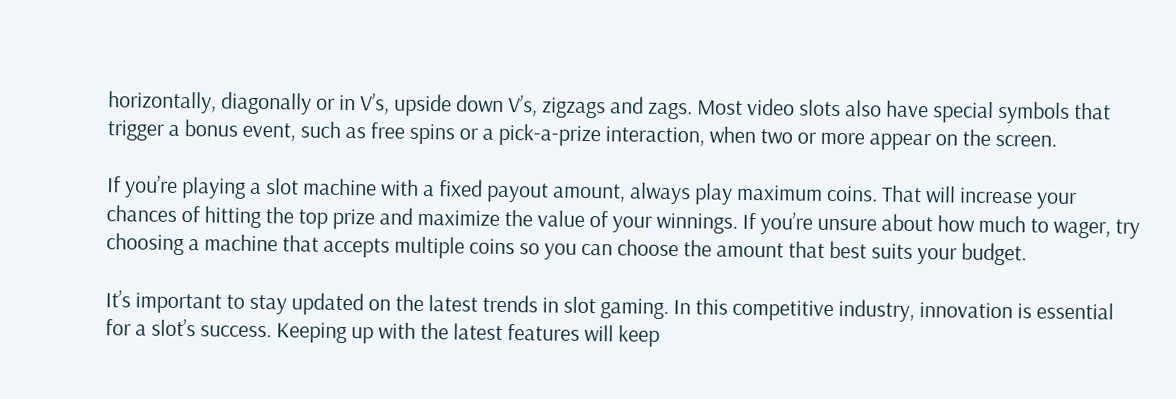horizontally, diagonally or in V’s, upside down V’s, zigzags and zags. Most video slots also have special symbols that trigger a bonus event, such as free spins or a pick-a-prize interaction, when two or more appear on the screen.

If you’re playing a slot machine with a fixed payout amount, always play maximum coins. That will increase your chances of hitting the top prize and maximize the value of your winnings. If you’re unsure about how much to wager, try choosing a machine that accepts multiple coins so you can choose the amount that best suits your budget.

It’s important to stay updated on the latest trends in slot gaming. In this competitive industry, innovation is essential for a slot’s success. Keeping up with the latest features will keep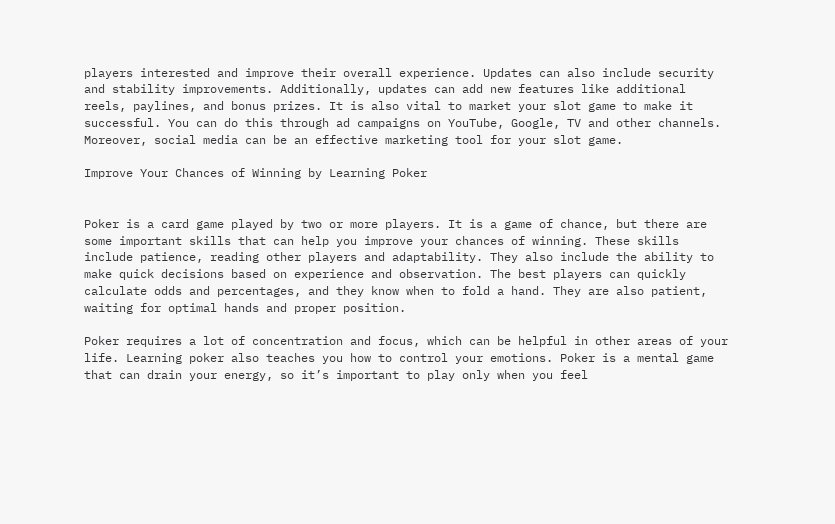players interested and improve their overall experience. Updates can also include security and stability improvements. Additionally, updates can add new features like additional reels, paylines, and bonus prizes. It is also vital to market your slot game to make it successful. You can do this through ad campaigns on YouTube, Google, TV and other channels. Moreover, social media can be an effective marketing tool for your slot game.

Improve Your Chances of Winning by Learning Poker


Poker is a card game played by two or more players. It is a game of chance, but there are some important skills that can help you improve your chances of winning. These skills include patience, reading other players and adaptability. They also include the ability to make quick decisions based on experience and observation. The best players can quickly calculate odds and percentages, and they know when to fold a hand. They are also patient, waiting for optimal hands and proper position.

Poker requires a lot of concentration and focus, which can be helpful in other areas of your life. Learning poker also teaches you how to control your emotions. Poker is a mental game that can drain your energy, so it’s important to play only when you feel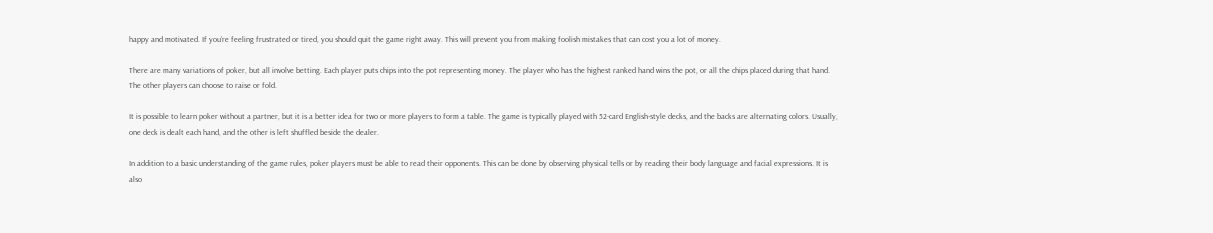happy and motivated. If you’re feeling frustrated or tired, you should quit the game right away. This will prevent you from making foolish mistakes that can cost you a lot of money.

There are many variations of poker, but all involve betting. Each player puts chips into the pot representing money. The player who has the highest ranked hand wins the pot, or all the chips placed during that hand. The other players can choose to raise or fold.

It is possible to learn poker without a partner, but it is a better idea for two or more players to form a table. The game is typically played with 52-card English-style decks, and the backs are alternating colors. Usually, one deck is dealt each hand, and the other is left shuffled beside the dealer.

In addition to a basic understanding of the game rules, poker players must be able to read their opponents. This can be done by observing physical tells or by reading their body language and facial expressions. It is also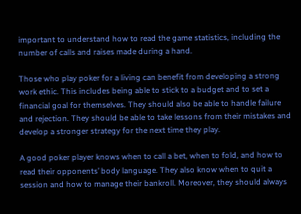important to understand how to read the game statistics, including the number of calls and raises made during a hand.

Those who play poker for a living can benefit from developing a strong work ethic. This includes being able to stick to a budget and to set a financial goal for themselves. They should also be able to handle failure and rejection. They should be able to take lessons from their mistakes and develop a stronger strategy for the next time they play.

A good poker player knows when to call a bet, when to fold, and how to read their opponents’ body language. They also know when to quit a session and how to manage their bankroll. Moreover, they should always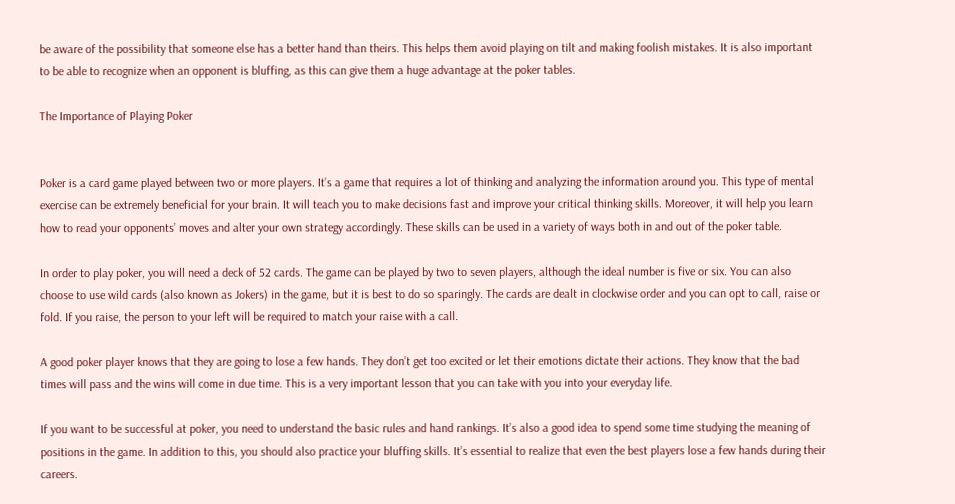be aware of the possibility that someone else has a better hand than theirs. This helps them avoid playing on tilt and making foolish mistakes. It is also important to be able to recognize when an opponent is bluffing, as this can give them a huge advantage at the poker tables.

The Importance of Playing Poker


Poker is a card game played between two or more players. It’s a game that requires a lot of thinking and analyzing the information around you. This type of mental exercise can be extremely beneficial for your brain. It will teach you to make decisions fast and improve your critical thinking skills. Moreover, it will help you learn how to read your opponents’ moves and alter your own strategy accordingly. These skills can be used in a variety of ways both in and out of the poker table.

In order to play poker, you will need a deck of 52 cards. The game can be played by two to seven players, although the ideal number is five or six. You can also choose to use wild cards (also known as Jokers) in the game, but it is best to do so sparingly. The cards are dealt in clockwise order and you can opt to call, raise or fold. If you raise, the person to your left will be required to match your raise with a call.

A good poker player knows that they are going to lose a few hands. They don’t get too excited or let their emotions dictate their actions. They know that the bad times will pass and the wins will come in due time. This is a very important lesson that you can take with you into your everyday life.

If you want to be successful at poker, you need to understand the basic rules and hand rankings. It’s also a good idea to spend some time studying the meaning of positions in the game. In addition to this, you should also practice your bluffing skills. It’s essential to realize that even the best players lose a few hands during their careers.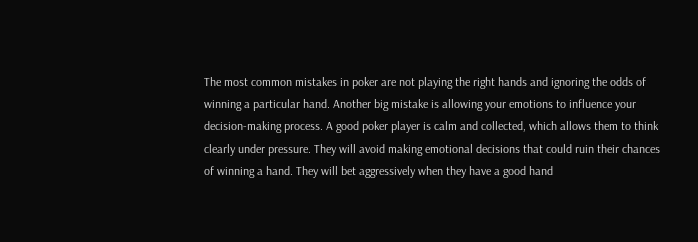The most common mistakes in poker are not playing the right hands and ignoring the odds of winning a particular hand. Another big mistake is allowing your emotions to influence your decision-making process. A good poker player is calm and collected, which allows them to think clearly under pressure. They will avoid making emotional decisions that could ruin their chances of winning a hand. They will bet aggressively when they have a good hand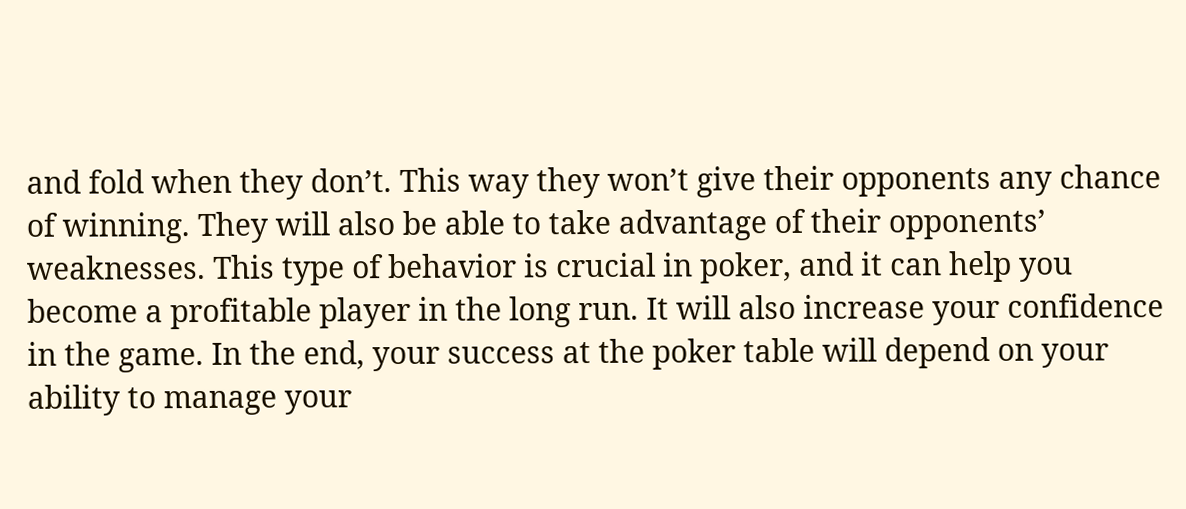and fold when they don’t. This way they won’t give their opponents any chance of winning. They will also be able to take advantage of their opponents’ weaknesses. This type of behavior is crucial in poker, and it can help you become a profitable player in the long run. It will also increase your confidence in the game. In the end, your success at the poker table will depend on your ability to manage your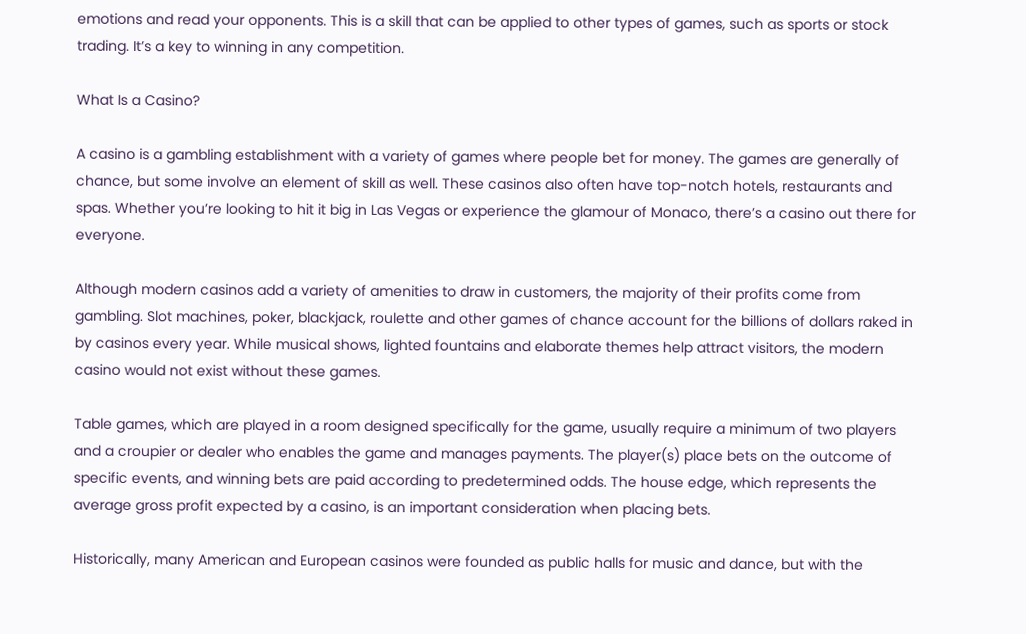emotions and read your opponents. This is a skill that can be applied to other types of games, such as sports or stock trading. It’s a key to winning in any competition.

What Is a Casino?

A casino is a gambling establishment with a variety of games where people bet for money. The games are generally of chance, but some involve an element of skill as well. These casinos also often have top-notch hotels, restaurants and spas. Whether you’re looking to hit it big in Las Vegas or experience the glamour of Monaco, there’s a casino out there for everyone.

Although modern casinos add a variety of amenities to draw in customers, the majority of their profits come from gambling. Slot machines, poker, blackjack, roulette and other games of chance account for the billions of dollars raked in by casinos every year. While musical shows, lighted fountains and elaborate themes help attract visitors, the modern casino would not exist without these games.

Table games, which are played in a room designed specifically for the game, usually require a minimum of two players and a croupier or dealer who enables the game and manages payments. The player(s) place bets on the outcome of specific events, and winning bets are paid according to predetermined odds. The house edge, which represents the average gross profit expected by a casino, is an important consideration when placing bets.

Historically, many American and European casinos were founded as public halls for music and dance, but with the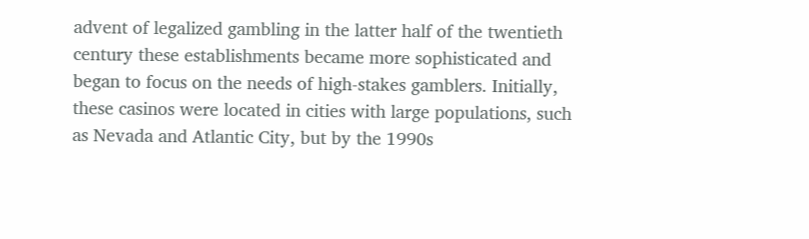advent of legalized gambling in the latter half of the twentieth century these establishments became more sophisticated and began to focus on the needs of high-stakes gamblers. Initially, these casinos were located in cities with large populations, such as Nevada and Atlantic City, but by the 1990s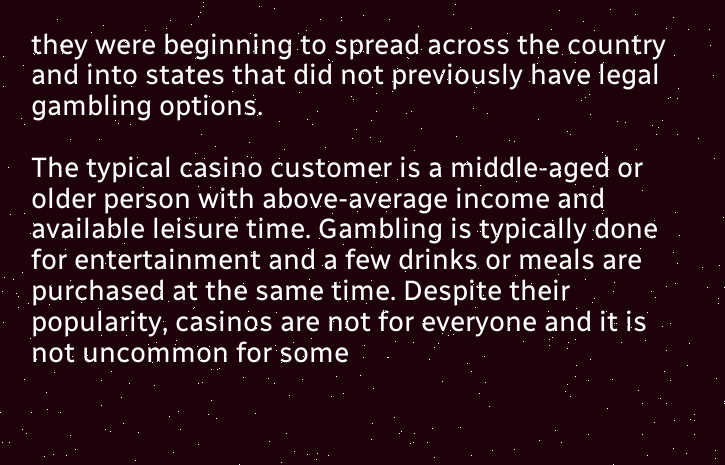they were beginning to spread across the country and into states that did not previously have legal gambling options.

The typical casino customer is a middle-aged or older person with above-average income and available leisure time. Gambling is typically done for entertainment and a few drinks or meals are purchased at the same time. Despite their popularity, casinos are not for everyone and it is not uncommon for some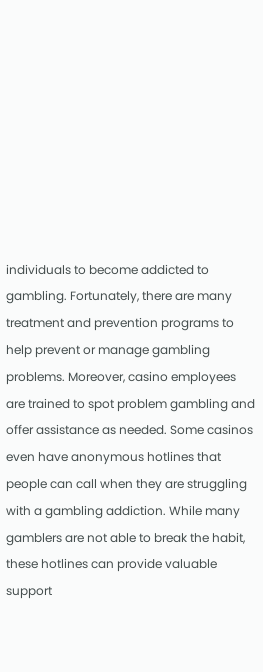individuals to become addicted to gambling. Fortunately, there are many treatment and prevention programs to help prevent or manage gambling problems. Moreover, casino employees are trained to spot problem gambling and offer assistance as needed. Some casinos even have anonymous hotlines that people can call when they are struggling with a gambling addiction. While many gamblers are not able to break the habit, these hotlines can provide valuable support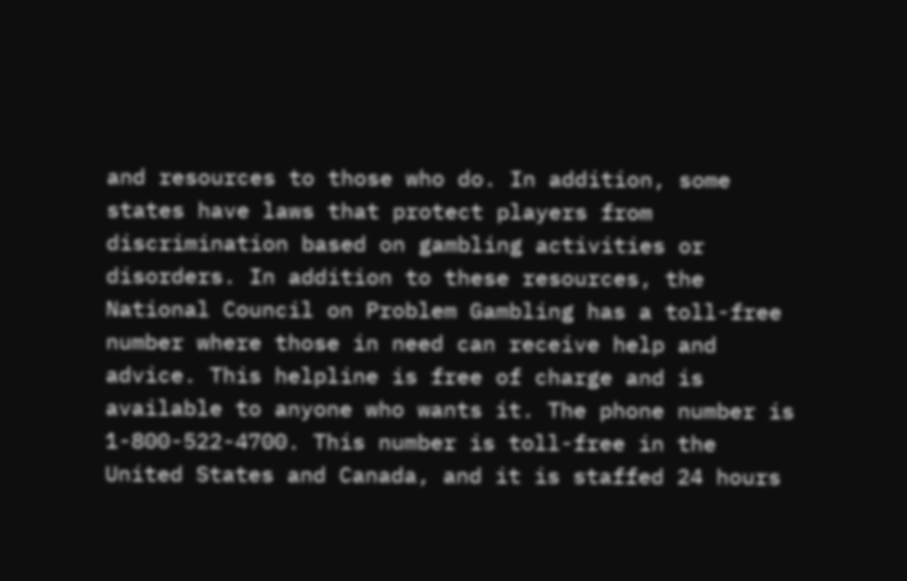and resources to those who do. In addition, some states have laws that protect players from discrimination based on gambling activities or disorders. In addition to these resources, the National Council on Problem Gambling has a toll-free number where those in need can receive help and advice. This helpline is free of charge and is available to anyone who wants it. The phone number is 1-800-522-4700. This number is toll-free in the United States and Canada, and it is staffed 24 hours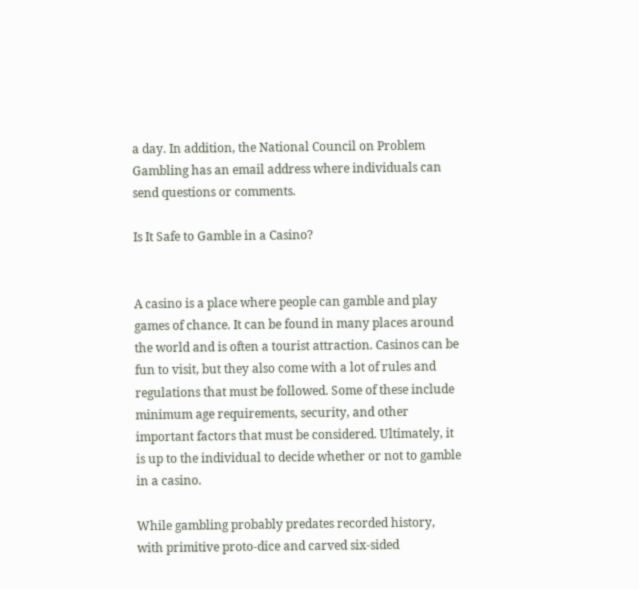a day. In addition, the National Council on Problem Gambling has an email address where individuals can send questions or comments.

Is It Safe to Gamble in a Casino?


A casino is a place where people can gamble and play games of chance. It can be found in many places around the world and is often a tourist attraction. Casinos can be fun to visit, but they also come with a lot of rules and regulations that must be followed. Some of these include minimum age requirements, security, and other important factors that must be considered. Ultimately, it is up to the individual to decide whether or not to gamble in a casino.

While gambling probably predates recorded history, with primitive proto-dice and carved six-sided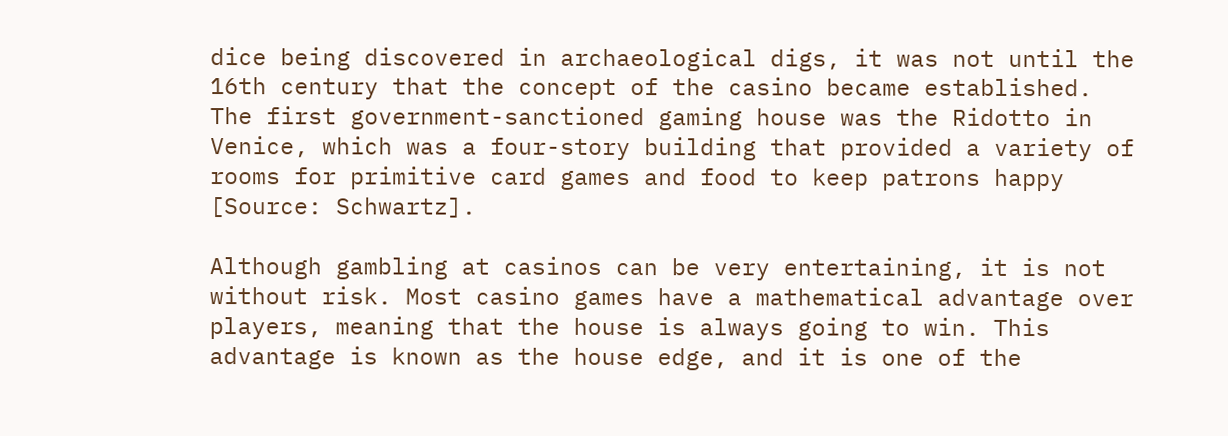dice being discovered in archaeological digs, it was not until the 16th century that the concept of the casino became established. The first government-sanctioned gaming house was the Ridotto in Venice, which was a four-story building that provided a variety of rooms for primitive card games and food to keep patrons happy [Source: Schwartz].

Although gambling at casinos can be very entertaining, it is not without risk. Most casino games have a mathematical advantage over players, meaning that the house is always going to win. This advantage is known as the house edge, and it is one of the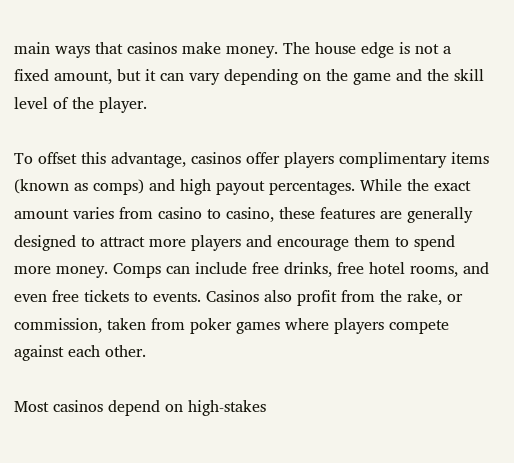main ways that casinos make money. The house edge is not a fixed amount, but it can vary depending on the game and the skill level of the player.

To offset this advantage, casinos offer players complimentary items (known as comps) and high payout percentages. While the exact amount varies from casino to casino, these features are generally designed to attract more players and encourage them to spend more money. Comps can include free drinks, free hotel rooms, and even free tickets to events. Casinos also profit from the rake, or commission, taken from poker games where players compete against each other.

Most casinos depend on high-stakes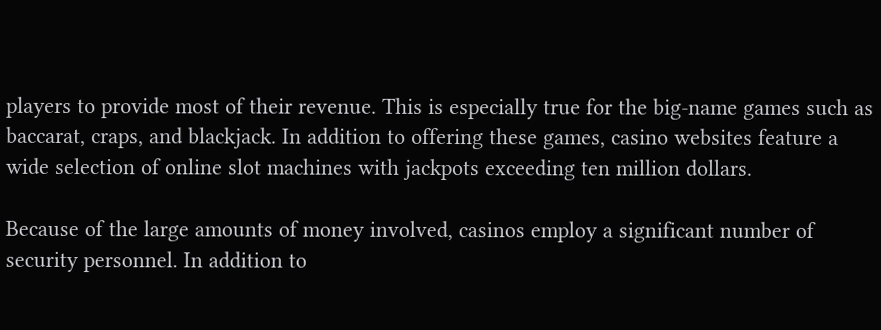players to provide most of their revenue. This is especially true for the big-name games such as baccarat, craps, and blackjack. In addition to offering these games, casino websites feature a wide selection of online slot machines with jackpots exceeding ten million dollars.

Because of the large amounts of money involved, casinos employ a significant number of security personnel. In addition to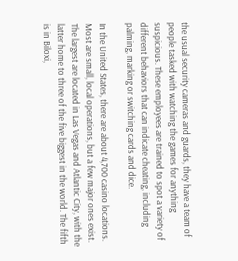the usual security cameras and guards, they have a team of people tasked with watching the games for anything suspicious. These employees are trained to spot a variety of different behaviors that can indicate cheating, including palming, marking or switching cards and dice.

In the United States, there are about 4,700 casino locations. Most are small, local operations, but a few major ones exist. The largest are located in Las Vegas and Atlantic City, with the latter home to three of the five biggest in the world. The fifth is in Biloxi,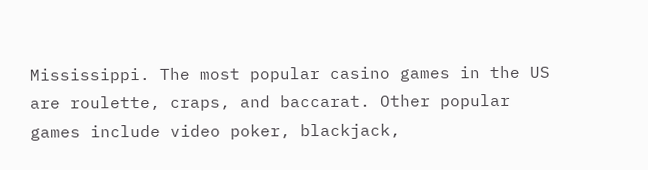Mississippi. The most popular casino games in the US are roulette, craps, and baccarat. Other popular games include video poker, blackjack,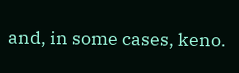and, in some cases, keno.